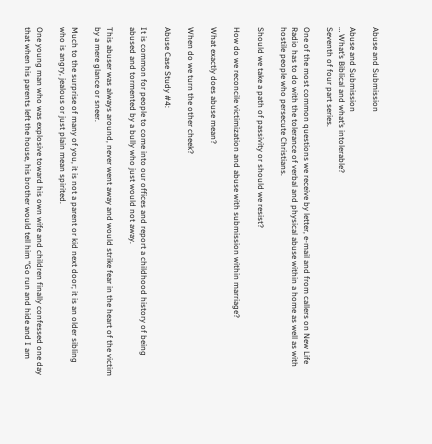Abuse and Submission

Abuse and Submission
… What’s Biblical and what’s intolerable?
Seventh of four part series.

One of the most common questions we receive by letter, e-mail and from callers on New Life Radio has to do with the tolerance of verbal and physical abuse within a home as well as with hostile people who persecute Christians.

Should we take a path of passivity or should we resist?

How do we reconcile victimization and abuse with submission within marriage?

What exactly does abuse mean?

When do we turn the other cheek?

Abuse Case Study #4:

It is common for people to come into our offices and report a childhood history of being abused and tormented by a bully who just would not away.

This abuser was always around, never went away and would strike fear in the heart of the victim by a mere glance or sneer.

Much to the surprise of many of you, it is not a parent or kid next door; it is an older sibling who is angry, jealous or just plain mean spirited.

One young man who was explosive toward his own wife and children finally confessed one day that when his parents left the house, his brother would tell him “Go run and hide and I am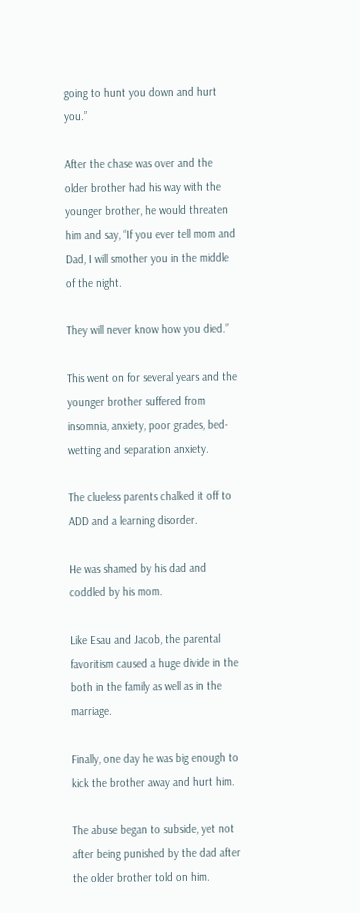going to hunt you down and hurt you.”

After the chase was over and the older brother had his way with the younger brother, he would threaten him and say, “If you ever tell mom and Dad, I will smother you in the middle of the night.

They will never know how you died.”

This went on for several years and the younger brother suffered from insomnia, anxiety, poor grades, bed-wetting and separation anxiety.

The clueless parents chalked it off to ADD and a learning disorder.

He was shamed by his dad and coddled by his mom.

Like Esau and Jacob, the parental favoritism caused a huge divide in the both in the family as well as in the marriage.

Finally, one day he was big enough to kick the brother away and hurt him.

The abuse began to subside, yet not after being punished by the dad after the older brother told on him.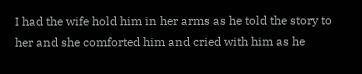I had the wife hold him in her arms as he told the story to her and she comforted him and cried with him as he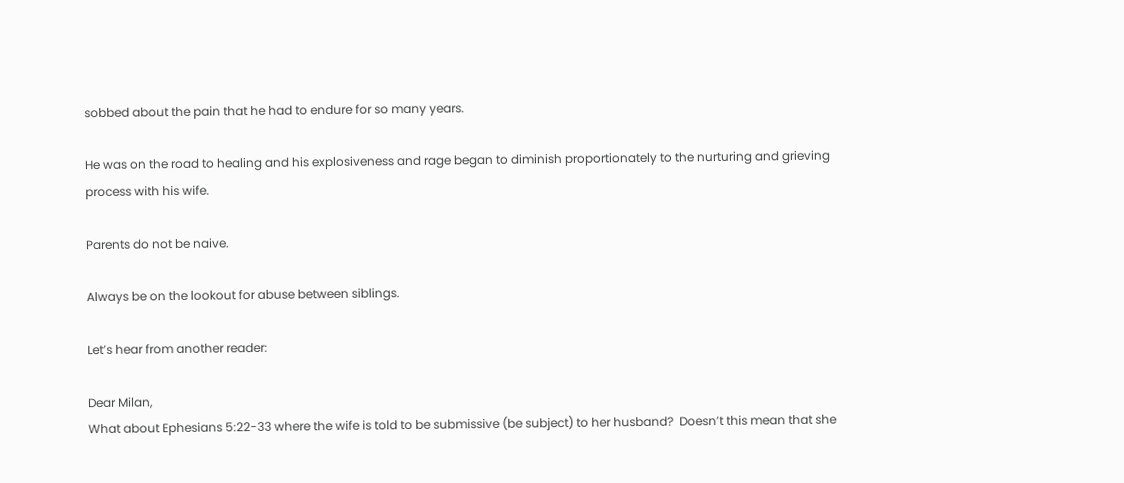sobbed about the pain that he had to endure for so many years.

He was on the road to healing and his explosiveness and rage began to diminish proportionately to the nurturing and grieving process with his wife.

Parents do not be naive.

Always be on the lookout for abuse between siblings.

Let’s hear from another reader:

Dear Milan,
What about Ephesians 5:22-33 where the wife is told to be submissive (be subject) to her husband?  Doesn’t this mean that she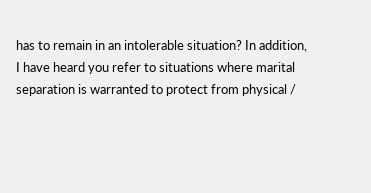has to remain in an intolerable situation? In addition, I have heard you refer to situations where marital separation is warranted to protect from physical /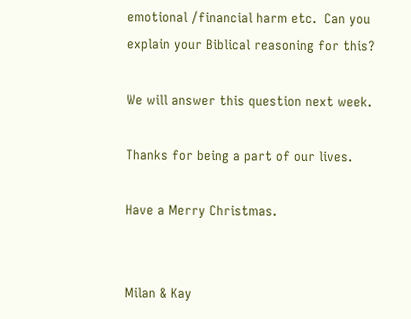emotional /financial harm etc.  Can you explain your Biblical reasoning for this?

We will answer this question next week.

Thanks for being a part of our lives.

Have a Merry Christmas.


Milan & Kay